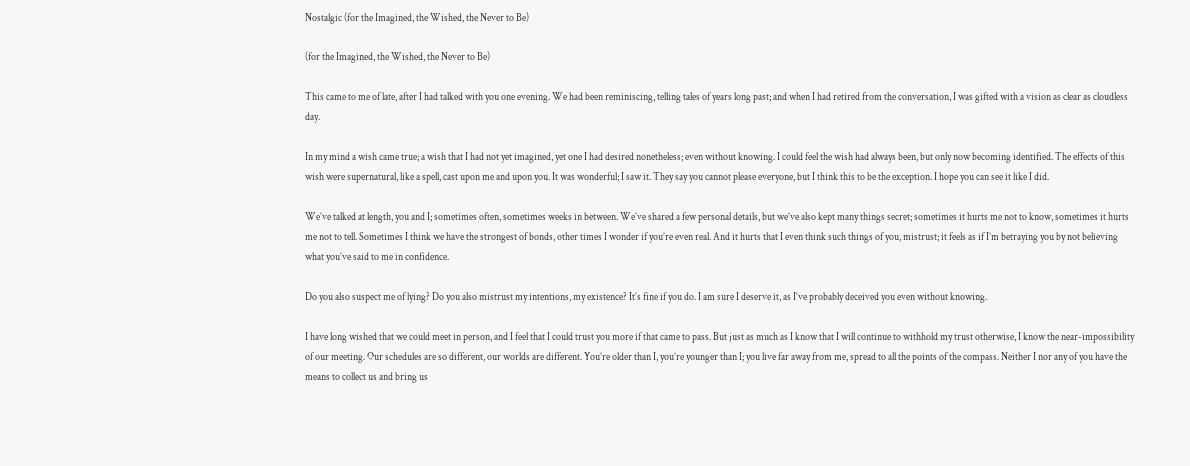Nostalgic (for the Imagined, the Wished, the Never to Be)

(for the Imagined, the Wished, the Never to Be)

This came to me of late, after I had talked with you one evening. We had been reminiscing, telling tales of years long past; and when I had retired from the conversation, I was gifted with a vision as clear as cloudless day.

In my mind a wish came true; a wish that I had not yet imagined, yet one I had desired nonetheless; even without knowing. I could feel the wish had always been, but only now becoming identified. The effects of this wish were supernatural, like a spell, cast upon me and upon you. It was wonderful; I saw it. They say you cannot please everyone, but I think this to be the exception. I hope you can see it like I did.

We’ve talked at length, you and I; sometimes often, sometimes weeks in between. We’ve shared a few personal details, but we’ve also kept many things secret; sometimes it hurts me not to know, sometimes it hurts me not to tell. Sometimes I think we have the strongest of bonds, other times I wonder if you’re even real. And it hurts that I even think such things of you, mistrust; it feels as if I’m betraying you by not believing what you’ve said to me in confidence.

Do you also suspect me of lying? Do you also mistrust my intentions, my existence? It’s fine if you do. I am sure I deserve it, as I’ve probably deceived you even without knowing.

I have long wished that we could meet in person, and I feel that I could trust you more if that came to pass. But just as much as I know that I will continue to withhold my trust otherwise, I know the near-impossibility of our meeting. Our schedules are so different, our worlds are different. You’re older than I, you’re younger than I; you live far away from me, spread to all the points of the compass. Neither I nor any of you have the means to collect us and bring us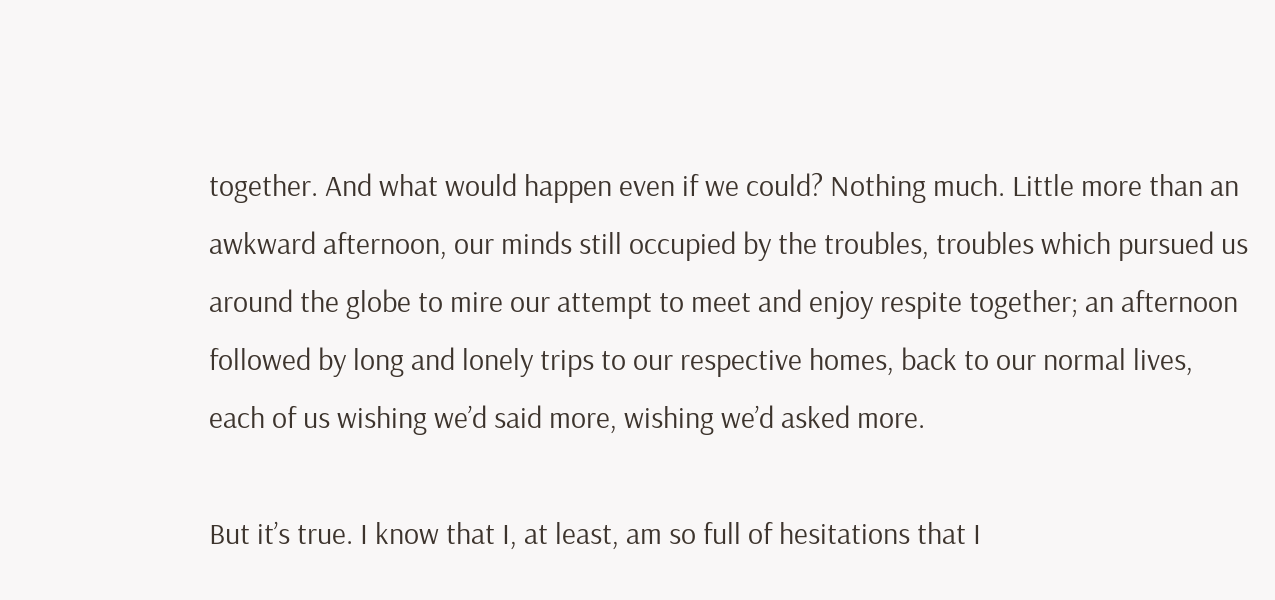together. And what would happen even if we could? Nothing much. Little more than an awkward afternoon, our minds still occupied by the troubles, troubles which pursued us around the globe to mire our attempt to meet and enjoy respite together; an afternoon followed by long and lonely trips to our respective homes, back to our normal lives, each of us wishing we’d said more, wishing we’d asked more.

But it’s true. I know that I, at least, am so full of hesitations that I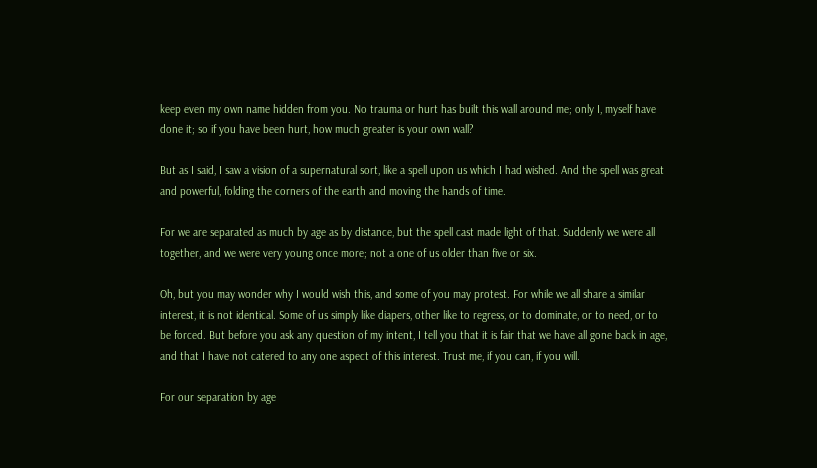keep even my own name hidden from you. No trauma or hurt has built this wall around me; only I, myself have done it; so if you have been hurt, how much greater is your own wall?

But as I said, I saw a vision of a supernatural sort, like a spell upon us which I had wished. And the spell was great and powerful, folding the corners of the earth and moving the hands of time.

For we are separated as much by age as by distance, but the spell cast made light of that. Suddenly we were all together, and we were very young once more; not a one of us older than five or six.

Oh, but you may wonder why I would wish this, and some of you may protest. For while we all share a similar interest, it is not identical. Some of us simply like diapers, other like to regress, or to dominate, or to need, or to be forced. But before you ask any question of my intent, I tell you that it is fair that we have all gone back in age, and that I have not catered to any one aspect of this interest. Trust me, if you can, if you will.

For our separation by age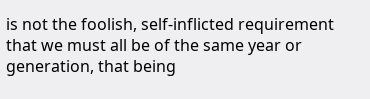is not the foolish, self-inflicted requirement that we must all be of the same year or generation, that being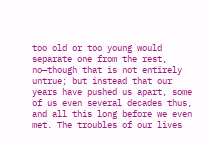too old or too young would separate one from the rest, no—though that is not entirely untrue; but instead that our years have pushed us apart, some of us even several decades thus, and all this long before we even met. The troubles of our lives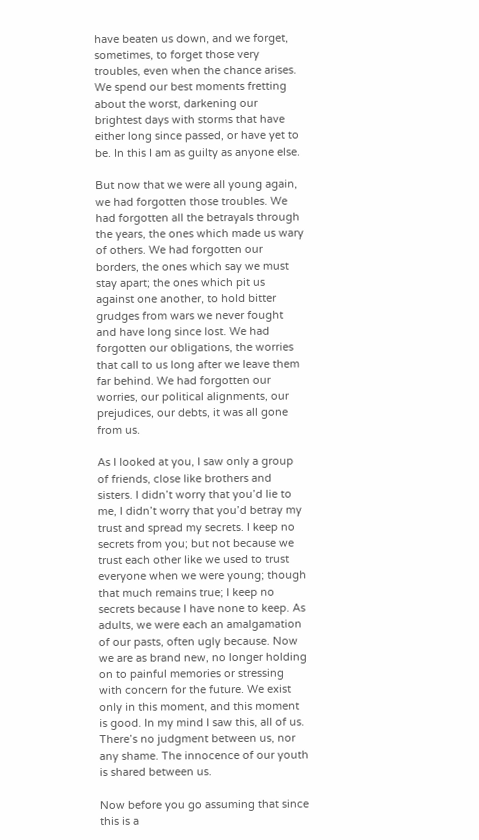have beaten us down, and we forget, sometimes, to forget those very troubles, even when the chance arises. We spend our best moments fretting about the worst, darkening our brightest days with storms that have either long since passed, or have yet to be. In this I am as guilty as anyone else.

But now that we were all young again, we had forgotten those troubles. We had forgotten all the betrayals through the years, the ones which made us wary of others. We had forgotten our borders, the ones which say we must stay apart; the ones which pit us against one another, to hold bitter grudges from wars we never fought and have long since lost. We had forgotten our obligations, the worries that call to us long after we leave them far behind. We had forgotten our worries, our political alignments, our prejudices, our debts, it was all gone from us.

As I looked at you, I saw only a group of friends, close like brothers and sisters. I didn’t worry that you’d lie to me, I didn’t worry that you’d betray my trust and spread my secrets. I keep no secrets from you; but not because we trust each other like we used to trust everyone when we were young; though that much remains true; I keep no secrets because I have none to keep. As adults, we were each an amalgamation of our pasts, often ugly because. Now we are as brand new, no longer holding on to painful memories or stressing with concern for the future. We exist only in this moment, and this moment is good. In my mind I saw this, all of us. There’s no judgment between us, nor any shame. The innocence of our youth is shared between us.

Now before you go assuming that since this is a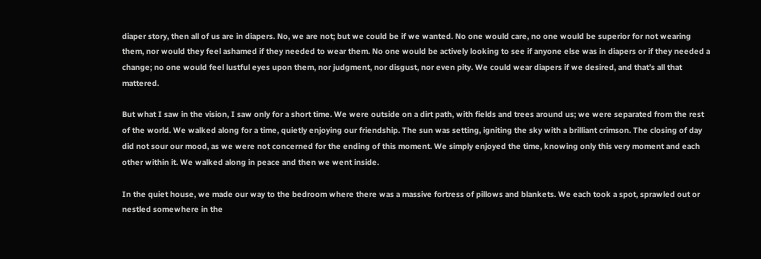diaper story, then all of us are in diapers. No, we are not; but we could be if we wanted. No one would care, no one would be superior for not wearing them, nor would they feel ashamed if they needed to wear them. No one would be actively looking to see if anyone else was in diapers or if they needed a change; no one would feel lustful eyes upon them, nor judgment, nor disgust, nor even pity. We could wear diapers if we desired, and that’s all that mattered.

But what I saw in the vision, I saw only for a short time. We were outside on a dirt path, with fields and trees around us; we were separated from the rest of the world. We walked along for a time, quietly enjoying our friendship. The sun was setting, igniting the sky with a brilliant crimson. The closing of day did not sour our mood, as we were not concerned for the ending of this moment. We simply enjoyed the time, knowing only this very moment and each other within it. We walked along in peace and then we went inside.

In the quiet house, we made our way to the bedroom where there was a massive fortress of pillows and blankets. We each took a spot, sprawled out or nestled somewhere in the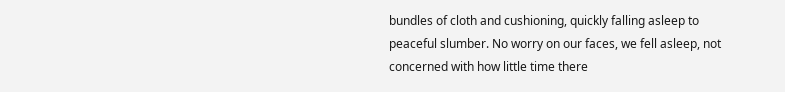bundles of cloth and cushioning, quickly falling asleep to peaceful slumber. No worry on our faces, we fell asleep, not concerned with how little time there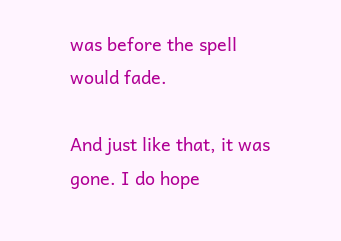was before the spell would fade.

And just like that, it was gone. I do hope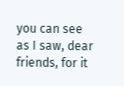you can see as I saw, dear friends, for it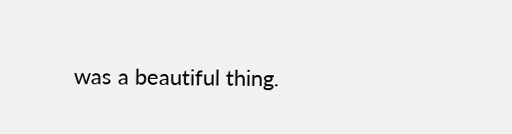was a beautiful thing.